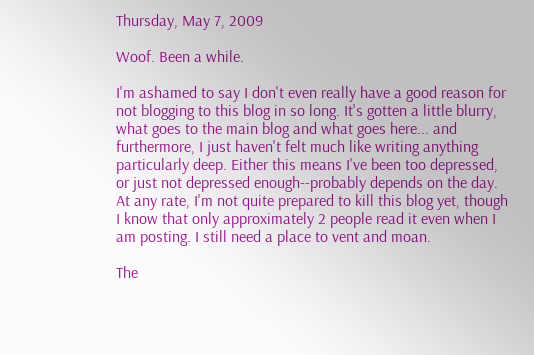Thursday, May 7, 2009

Woof. Been a while.

I'm ashamed to say I don't even really have a good reason for not blogging to this blog in so long. It's gotten a little blurry, what goes to the main blog and what goes here... and furthermore, I just haven't felt much like writing anything particularly deep. Either this means I've been too depressed, or just not depressed enough--probably depends on the day. At any rate, I'm not quite prepared to kill this blog yet, though I know that only approximately 2 people read it even when I am posting. I still need a place to vent and moan.

The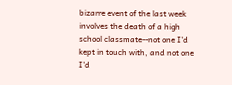bizarre event of the last week involves the death of a high school classmate--not one I'd kept in touch with, and not one I'd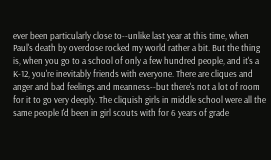ever been particularly close to--unlike last year at this time, when Paul's death by overdose rocked my world rather a bit. But the thing is, when you go to a school of only a few hundred people, and it's a K-12, you're inevitably friends with everyone. There are cliques and anger and bad feelings and meanness--but there's not a lot of room for it to go very deeply. The cliquish girls in middle school were all the same people I'd been in girl scouts with for 6 years of grade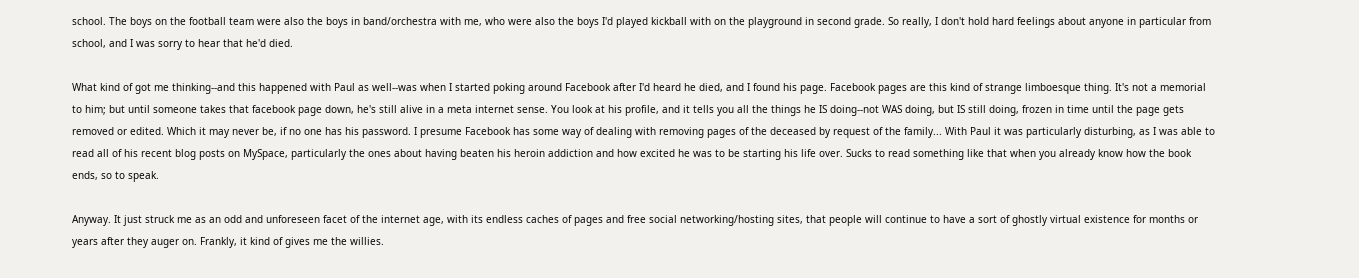school. The boys on the football team were also the boys in band/orchestra with me, who were also the boys I'd played kickball with on the playground in second grade. So really, I don't hold hard feelings about anyone in particular from school, and I was sorry to hear that he'd died.

What kind of got me thinking--and this happened with Paul as well--was when I started poking around Facebook after I'd heard he died, and I found his page. Facebook pages are this kind of strange limboesque thing. It's not a memorial to him; but until someone takes that facebook page down, he's still alive in a meta internet sense. You look at his profile, and it tells you all the things he IS doing--not WAS doing, but IS still doing, frozen in time until the page gets removed or edited. Which it may never be, if no one has his password. I presume Facebook has some way of dealing with removing pages of the deceased by request of the family... With Paul it was particularly disturbing, as I was able to read all of his recent blog posts on MySpace, particularly the ones about having beaten his heroin addiction and how excited he was to be starting his life over. Sucks to read something like that when you already know how the book ends, so to speak.

Anyway. It just struck me as an odd and unforeseen facet of the internet age, with its endless caches of pages and free social networking/hosting sites, that people will continue to have a sort of ghostly virtual existence for months or years after they auger on. Frankly, it kind of gives me the willies.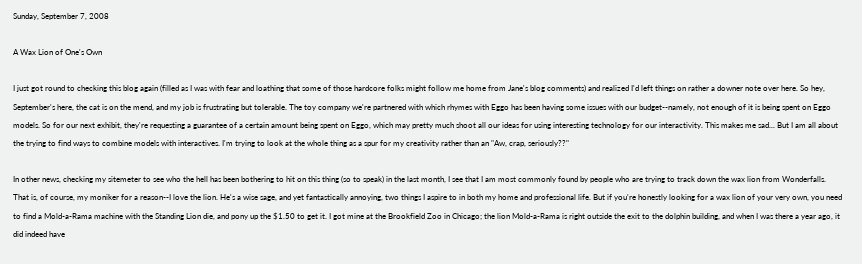Sunday, September 7, 2008

A Wax Lion of One's Own

I just got round to checking this blog again (filled as I was with fear and loathing that some of those hardcore folks might follow me home from Jane's blog comments) and realized I'd left things on rather a downer note over here. So hey, September's here, the cat is on the mend, and my job is frustrating but tolerable. The toy company we're partnered with which rhymes with Eggo has been having some issues with our budget--namely, not enough of it is being spent on Eggo models. So for our next exhibit, they're requesting a guarantee of a certain amount being spent on Eggo, which may pretty much shoot all our ideas for using interesting technology for our interactivity. This makes me sad... But I am all about the trying to find ways to combine models with interactives. I'm trying to look at the whole thing as a spur for my creativity rather than an "Aw, crap, seriously??"

In other news, checking my sitemeter to see who the hell has been bothering to hit on this thing (so to speak) in the last month, I see that I am most commonly found by people who are trying to track down the wax lion from Wonderfalls. That is, of course, my moniker for a reason--I love the lion. He's a wise sage, and yet fantastically annoying, two things I aspire to in both my home and professional life. But if you're honestly looking for a wax lion of your very own, you need to find a Mold-a-Rama machine with the Standing Lion die, and pony up the $1.50 to get it. I got mine at the Brookfield Zoo in Chicago; the lion Mold-a-Rama is right outside the exit to the dolphin building, and when I was there a year ago, it did indeed have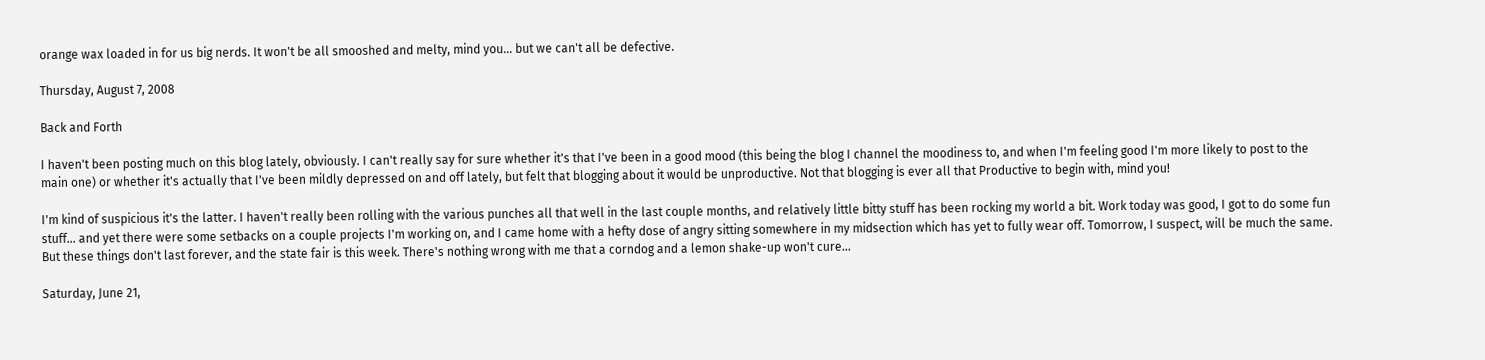orange wax loaded in for us big nerds. It won't be all smooshed and melty, mind you... but we can't all be defective.

Thursday, August 7, 2008

Back and Forth

I haven't been posting much on this blog lately, obviously. I can't really say for sure whether it's that I've been in a good mood (this being the blog I channel the moodiness to, and when I'm feeling good I'm more likely to post to the main one) or whether it's actually that I've been mildly depressed on and off lately, but felt that blogging about it would be unproductive. Not that blogging is ever all that Productive to begin with, mind you!

I'm kind of suspicious it's the latter. I haven't really been rolling with the various punches all that well in the last couple months, and relatively little bitty stuff has been rocking my world a bit. Work today was good, I got to do some fun stuff... and yet there were some setbacks on a couple projects I'm working on, and I came home with a hefty dose of angry sitting somewhere in my midsection which has yet to fully wear off. Tomorrow, I suspect, will be much the same. But these things don't last forever, and the state fair is this week. There's nothing wrong with me that a corndog and a lemon shake-up won't cure...

Saturday, June 21,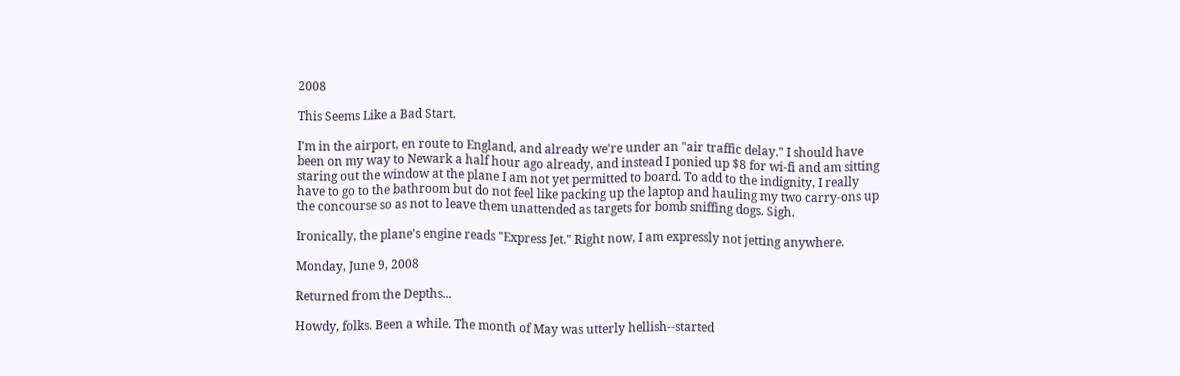2008

This Seems Like a Bad Start.

I'm in the airport, en route to England, and already we're under an "air traffic delay." I should have been on my way to Newark a half hour ago already, and instead I ponied up $8 for wi-fi and am sitting staring out the window at the plane I am not yet permitted to board. To add to the indignity, I really have to go to the bathroom but do not feel like packing up the laptop and hauling my two carry-ons up the concourse so as not to leave them unattended as targets for bomb sniffing dogs. Sigh.

Ironically, the plane's engine reads "Express Jet." Right now, I am expressly not jetting anywhere.

Monday, June 9, 2008

Returned from the Depths...

Howdy, folks. Been a while. The month of May was utterly hellish--started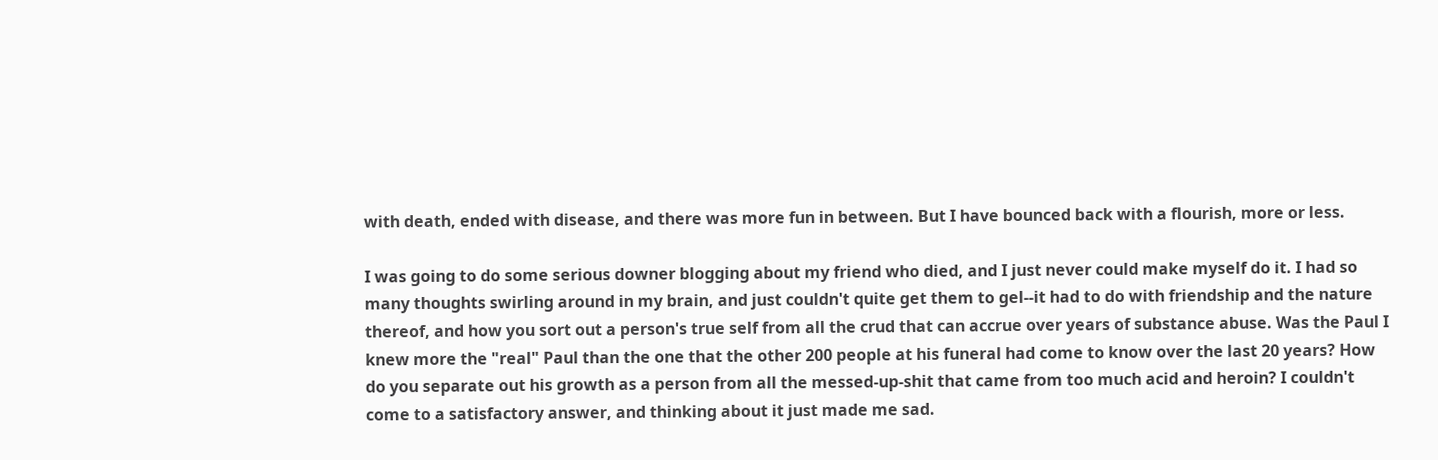with death, ended with disease, and there was more fun in between. But I have bounced back with a flourish, more or less.

I was going to do some serious downer blogging about my friend who died, and I just never could make myself do it. I had so many thoughts swirling around in my brain, and just couldn't quite get them to gel--it had to do with friendship and the nature thereof, and how you sort out a person's true self from all the crud that can accrue over years of substance abuse. Was the Paul I knew more the "real" Paul than the one that the other 200 people at his funeral had come to know over the last 20 years? How do you separate out his growth as a person from all the messed-up-shit that came from too much acid and heroin? I couldn't come to a satisfactory answer, and thinking about it just made me sad.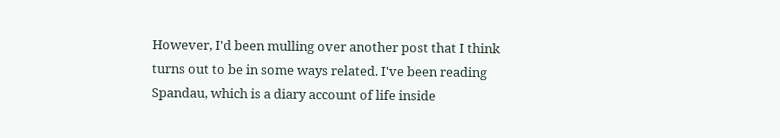However, I'd been mulling over another post that I think turns out to be in some ways related. I've been reading Spandau, which is a diary account of life inside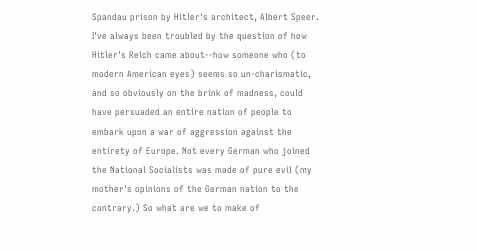Spandau prison by Hitler's architect, Albert Speer. I've always been troubled by the question of how Hitler's Reich came about--how someone who (to modern American eyes) seems so un-charismatic, and so obviously on the brink of madness, could have persuaded an entire nation of people to embark upon a war of aggression against the entirety of Europe. Not every German who joined the National Socialists was made of pure evil (my mother's opinions of the German nation to the contrary.) So what are we to make of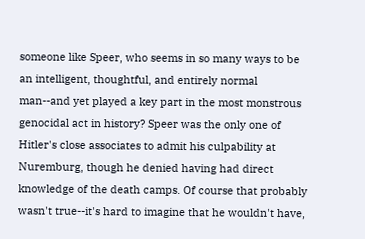someone like Speer, who seems in so many ways to be an intelligent, thoughtful, and entirely normal man--and yet played a key part in the most monstrous genocidal act in history? Speer was the only one of Hitler's close associates to admit his culpability at Nuremburg, though he denied having had direct knowledge of the death camps. Of course that probably wasn't true--it's hard to imagine that he wouldn't have,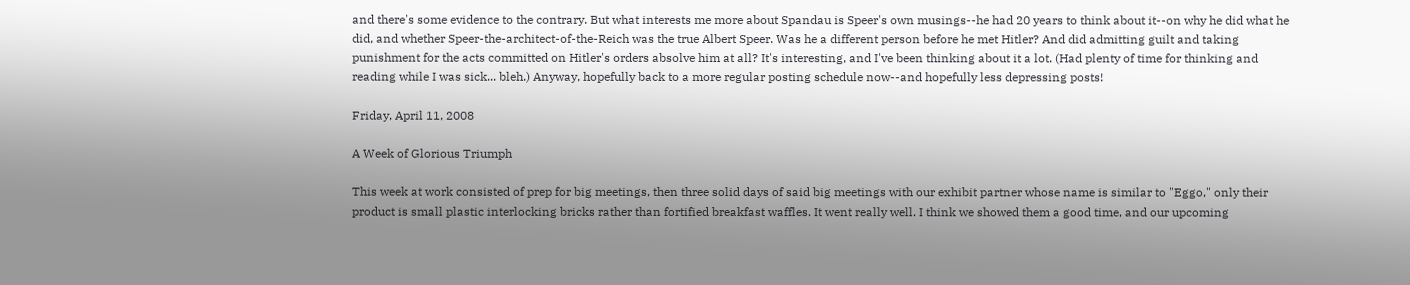and there's some evidence to the contrary. But what interests me more about Spandau is Speer's own musings--he had 20 years to think about it--on why he did what he did, and whether Speer-the-architect-of-the-Reich was the true Albert Speer. Was he a different person before he met Hitler? And did admitting guilt and taking punishment for the acts committed on Hitler's orders absolve him at all? It's interesting, and I've been thinking about it a lot. (Had plenty of time for thinking and reading while I was sick... bleh.) Anyway, hopefully back to a more regular posting schedule now--and hopefully less depressing posts!

Friday, April 11, 2008

A Week of Glorious Triumph

This week at work consisted of prep for big meetings, then three solid days of said big meetings with our exhibit partner whose name is similar to "Eggo," only their product is small plastic interlocking bricks rather than fortified breakfast waffles. It went really well. I think we showed them a good time, and our upcoming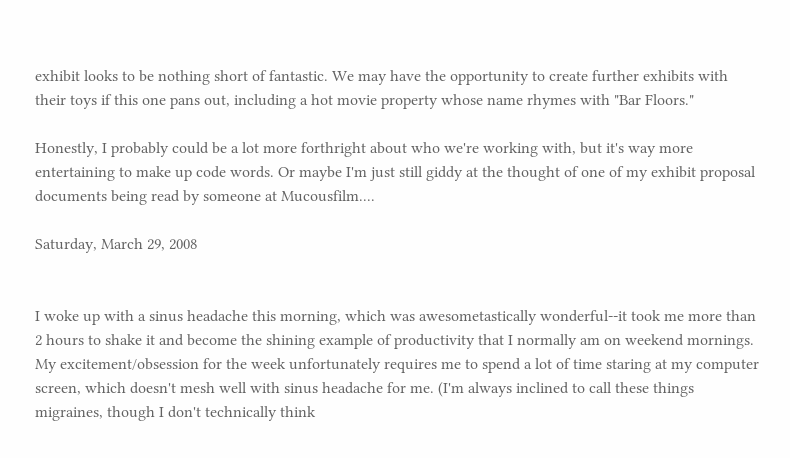exhibit looks to be nothing short of fantastic. We may have the opportunity to create further exhibits with their toys if this one pans out, including a hot movie property whose name rhymes with "Bar Floors."

Honestly, I probably could be a lot more forthright about who we're working with, but it's way more entertaining to make up code words. Or maybe I'm just still giddy at the thought of one of my exhibit proposal documents being read by someone at Mucousfilm....

Saturday, March 29, 2008


I woke up with a sinus headache this morning, which was awesometastically wonderful--it took me more than 2 hours to shake it and become the shining example of productivity that I normally am on weekend mornings. My excitement/obsession for the week unfortunately requires me to spend a lot of time staring at my computer screen, which doesn't mesh well with sinus headache for me. (I'm always inclined to call these things migraines, though I don't technically think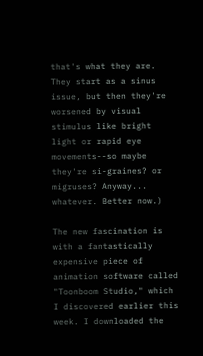that's what they are. They start as a sinus issue, but then they're worsened by visual stimulus like bright light or rapid eye movements--so maybe they're si-graines? or migruses? Anyway... whatever. Better now.)

The new fascination is with a fantastically expensive piece of animation software called "Toonboom Studio," which I discovered earlier this week. I downloaded the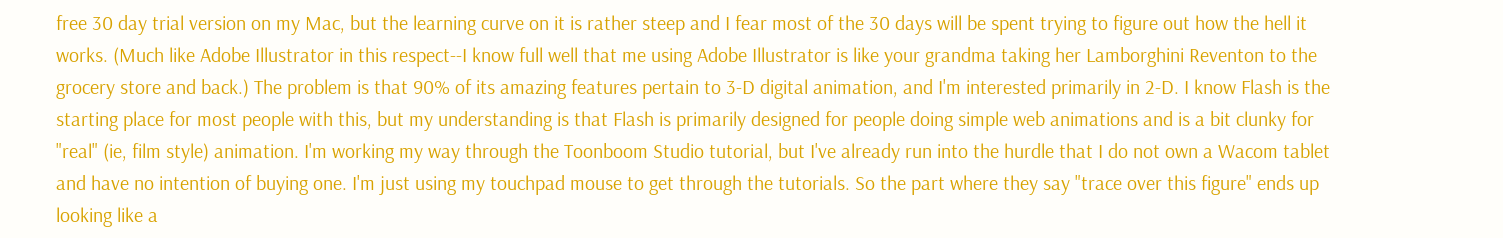free 30 day trial version on my Mac, but the learning curve on it is rather steep and I fear most of the 30 days will be spent trying to figure out how the hell it works. (Much like Adobe Illustrator in this respect--I know full well that me using Adobe Illustrator is like your grandma taking her Lamborghini Reventon to the grocery store and back.) The problem is that 90% of its amazing features pertain to 3-D digital animation, and I'm interested primarily in 2-D. I know Flash is the starting place for most people with this, but my understanding is that Flash is primarily designed for people doing simple web animations and is a bit clunky for "real" (ie, film style) animation. I'm working my way through the Toonboom Studio tutorial, but I've already run into the hurdle that I do not own a Wacom tablet and have no intention of buying one. I'm just using my touchpad mouse to get through the tutorials. So the part where they say "trace over this figure" ends up looking like a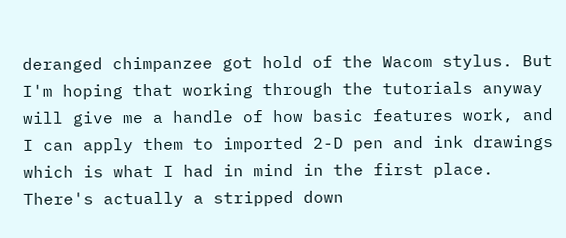deranged chimpanzee got hold of the Wacom stylus. But I'm hoping that working through the tutorials anyway will give me a handle of how basic features work, and I can apply them to imported 2-D pen and ink drawings which is what I had in mind in the first place. There's actually a stripped down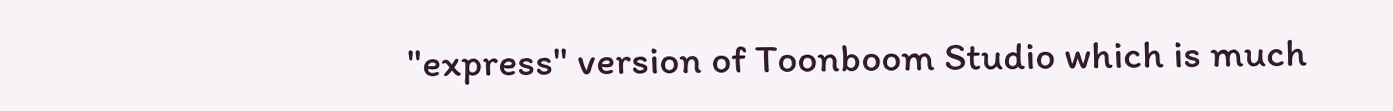"express" version of Toonboom Studio which is much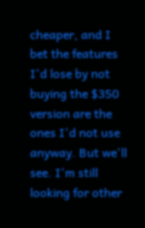cheaper, and I bet the features I'd lose by not buying the $350 version are the ones I'd not use anyway. But we'll see. I'm still looking for other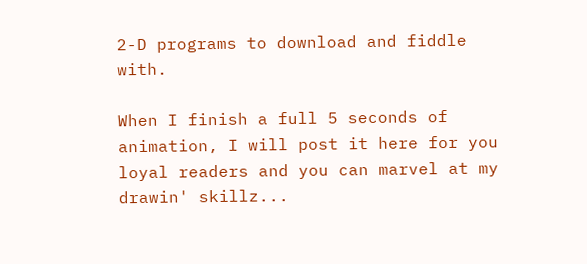2-D programs to download and fiddle with.

When I finish a full 5 seconds of animation, I will post it here for you loyal readers and you can marvel at my drawin' skillz...